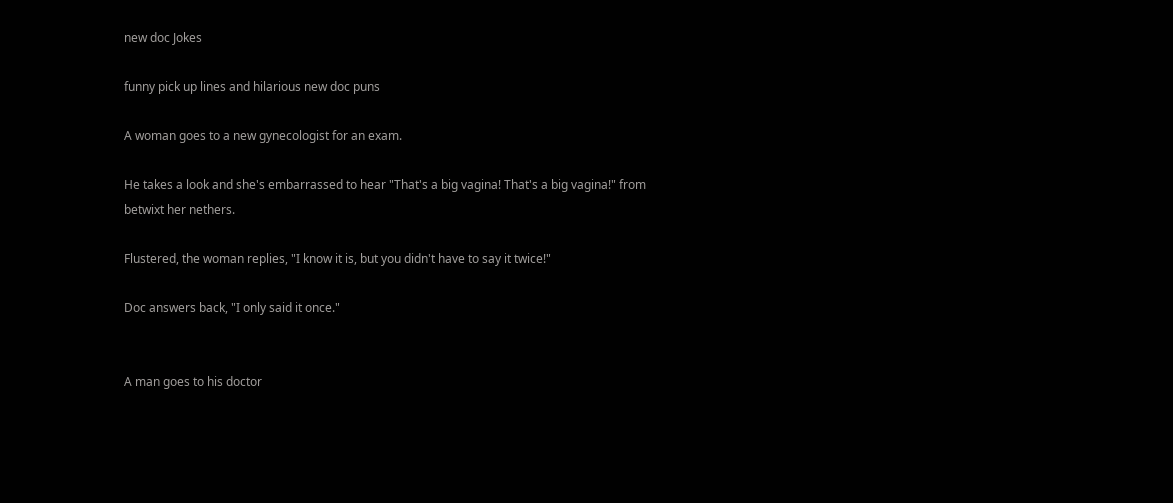new doc Jokes

funny pick up lines and hilarious new doc puns

A woman goes to a new gynecologist for an exam.

He takes a look and she's embarrassed to hear "That's a big vagina! That's a big vagina!" from betwixt her nethers.

Flustered, the woman replies, "I know it is, but you didn't have to say it twice!"

Doc answers back, "I only said it once."


A man goes to his doctor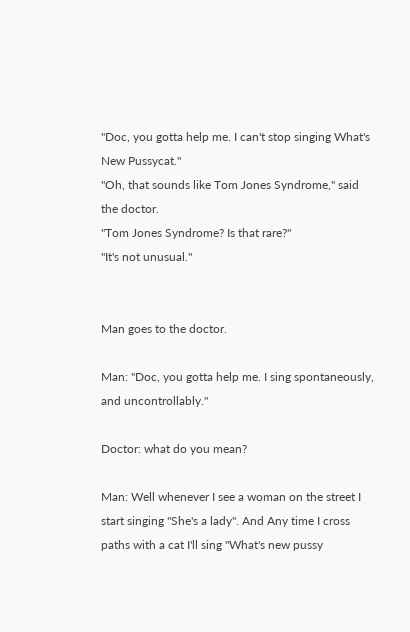"Doc, you gotta help me. I can't stop singing What's New Pussycat."
"Oh, that sounds like Tom Jones Syndrome," said the doctor.
"Tom Jones Syndrome? Is that rare?"
"It's not unusual."


Man goes to the doctor.

Man: "Doc, you gotta help me. I sing spontaneously, and uncontrollably."

Doctor: what do you mean?

Man: Well whenever I see a woman on the street I start singing "She's a lady". And Any time I cross paths with a cat I'll sing "What's new pussy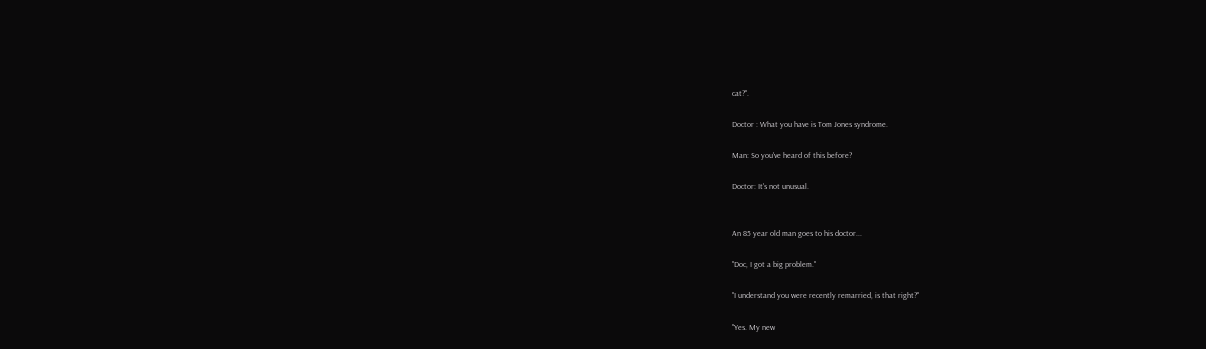cat?".

Doctor : What you have is Tom Jones syndrome.

Man: So you've heard of this before?

Doctor: It's not unusual.


An 85 year old man goes to his doctor...

"Doc, I got a big problem."

"I understand you were recently remarried, is that right?"

"Yes. My new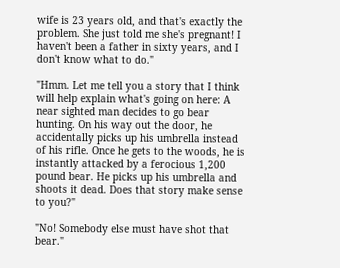wife is 23 years old, and that's exactly the problem. She just told me she's pregnant! I haven't been a father in sixty years, and I don't know what to do."

"Hmm. Let me tell you a story that I think will help explain what's going on here: A near sighted man decides to go bear hunting. On his way out the door, he accidentally picks up his umbrella instead of his rifle. Once he gets to the woods, he is instantly attacked by a ferocious 1,200 pound bear. He picks up his umbrella and shoots it dead. Does that story make sense to you?"

"No! Somebody else must have shot that bear."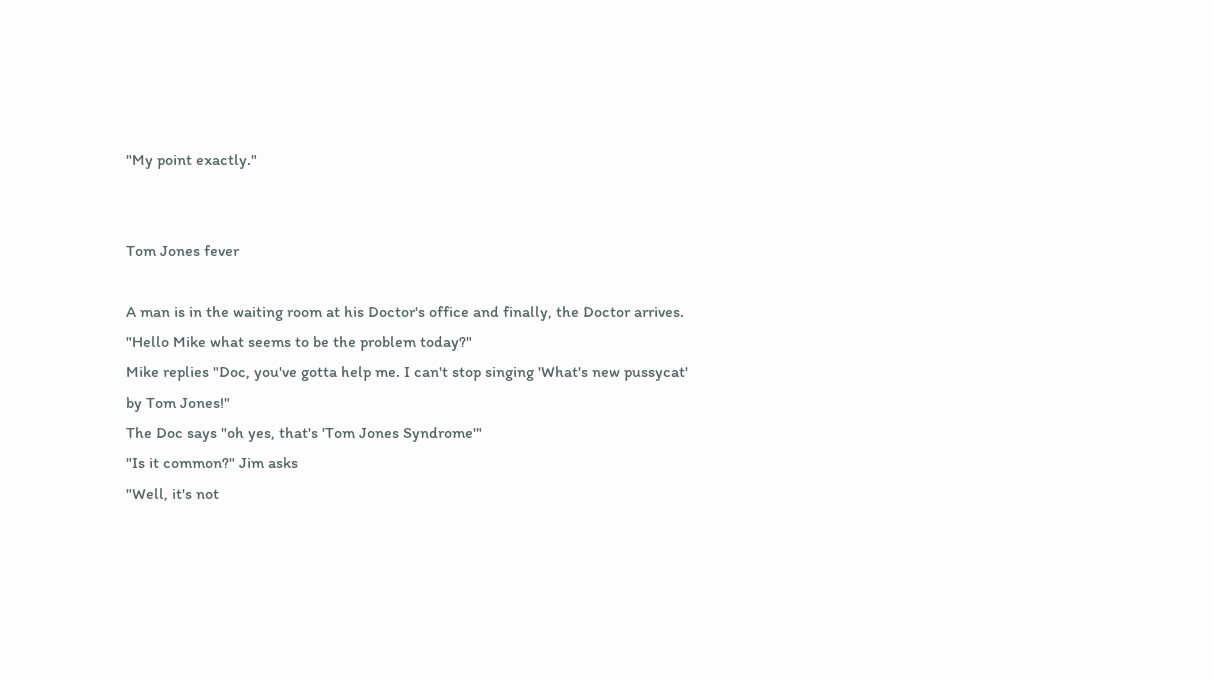"My point exactly."


Tom Jones fever

A man is in the waiting room at his Doctor's office and finally, the Doctor arrives.
"Hello Mike what seems to be the problem today?"
Mike replies "Doc, you've gotta help me. I can't stop singing 'What's new pussycat' by Tom Jones!"
The Doc says "oh yes, that's 'Tom Jones Syndrome'"
"Is it common?" Jim asks
"Well, it's not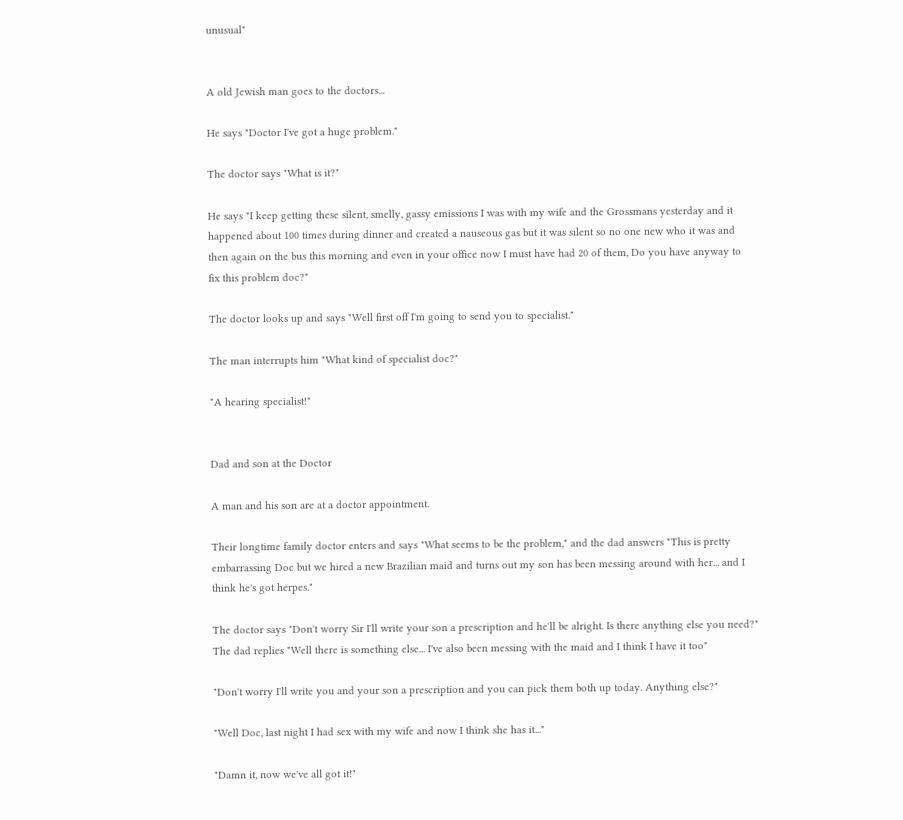unusual"


A old Jewish man goes to the doctors...

He says "Doctor I've got a huge problem."

The doctor says "What is it?"

He says "I keep getting these silent, smelly, gassy emissions I was with my wife and the Grossmans yesterday and it happened about 100 times during dinner and created a nauseous gas but it was silent so no one new who it was and then again on the bus this morning and even in your office now I must have had 20 of them, Do you have anyway to fix this problem doc?"

The doctor looks up and says "Well first off I'm going to send you to specialist."

The man interrupts him "What kind of specialist doc?"

"A hearing specialist!"


Dad and son at the Doctor

A man and his son are at a doctor appointment.

Their longtime family doctor enters and says "What seems to be the problem," and the dad answers "This is pretty embarrassing Doc but we hired a new Brazilian maid and turns out my son has been messing around with her... and I think he's got herpes."

The doctor says "Don't worry Sir I'll write your son a prescription and he'll be alright. Is there anything else you need?" The dad replies "Well there is something else... I've also been messing with the maid and I think I have it too"

"Don't worry I'll write you and your son a prescription and you can pick them both up today. Anything else?"

"Well Doc, last night I had sex with my wife and now I think she has it..."

"Damn it, now we've all got it!"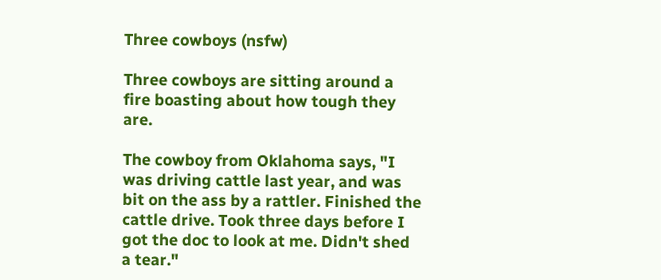Three cowboys (nsfw)

Three cowboys are sitting around a fire boasting about how tough they are.

The cowboy from Oklahoma says, "I was driving cattle last year, and was bit on the ass by a rattler. Finished the cattle drive. Took three days before I got the doc to look at me. Didn't shed a tear."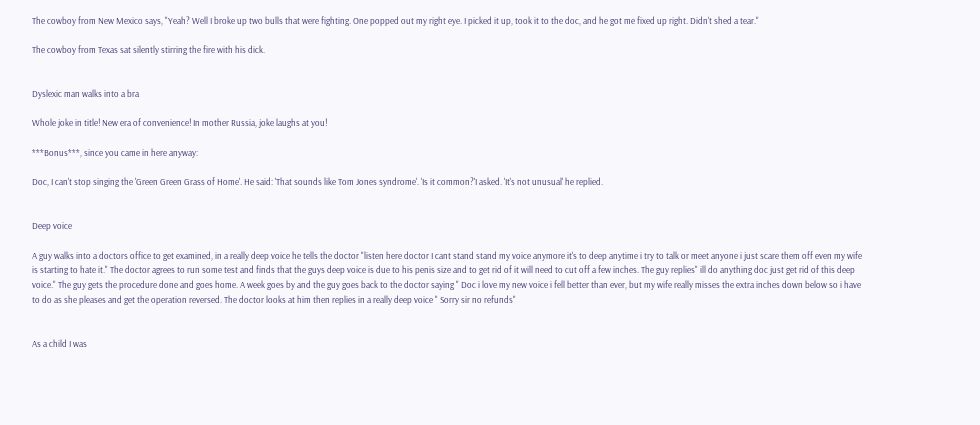The cowboy from New Mexico says, "Yeah? Well I broke up two bulls that were fighting. One popped out my right eye. I picked it up, took it to the doc, and he got me fixed up right. Didn't shed a tear."

The cowboy from Texas sat silently stirring the fire with his dick.


Dyslexic man walks into a bra

Whole joke in title! New era of convenience! In mother Russia, joke laughs at you!

***Bonus***, since you came in here anyway:

Doc, I can't stop singing the 'Green Green Grass of Home'. He said: 'That sounds like Tom Jones syndrome'. 'Is it common?'I asked. 'It's not unusual' he replied.


Deep voice

A guy walks into a doctors office to get examined, in a really deep voice he tells the doctor "listen here doctor I cant stand stand my voice anymore it's to deep anytime i try to talk or meet anyone i just scare them off even my wife is starting to hate it." The doctor agrees to run some test and finds that the guys deep voice is due to his penis size and to get rid of it will need to cut off a few inches. The guy replies" ill do anything doc just get rid of this deep voice." The guy gets the procedure done and goes home. A week goes by and the guy goes back to the doctor saying " Doc i love my new voice i fell better than ever, but my wife really misses the extra inches down below so i have to do as she pleases and get the operation reversed. The doctor looks at him then replies in a really deep voice " Sorry sir no refunds"


As a child I was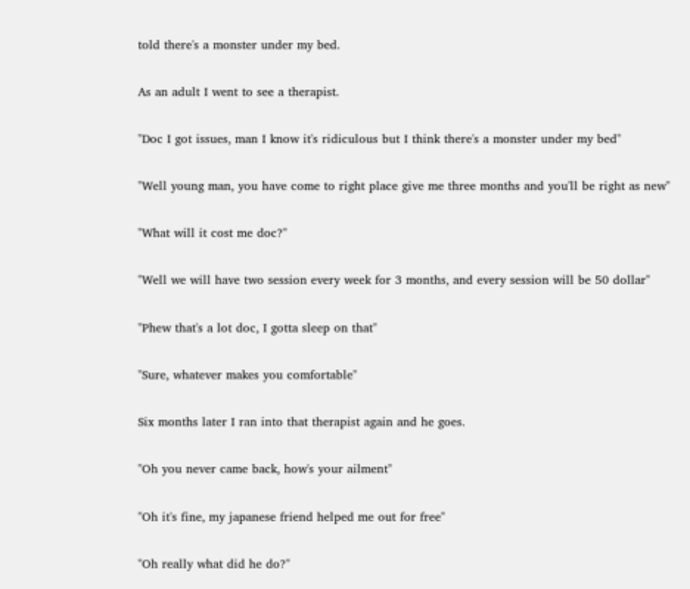told there's a monster under my bed.

As an adult I went to see a therapist.

"Doc I got issues, man I know it's ridiculous but I think there's a monster under my bed"

"Well young man, you have come to right place give me three months and you'll be right as new"

"What will it cost me doc?"

"Well we will have two session every week for 3 months, and every session will be 50 dollar"

"Phew that's a lot doc, I gotta sleep on that"

"Sure, whatever makes you comfortable"

Six months later I ran into that therapist again and he goes.

"Oh you never came back, how's your ailment"

"Oh it's fine, my japanese friend helped me out for free"

"Oh really what did he do?"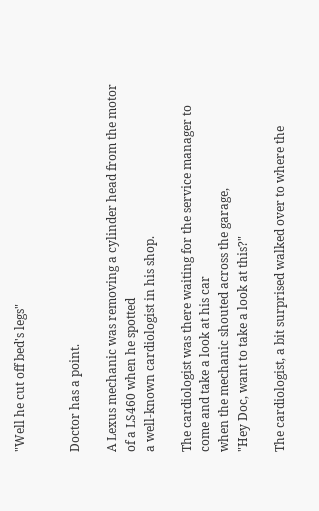"Well he cut off bed's legs"


Doctor has a point.

A Lexus mechanic was removing a cylinder head from the motor of a LS460 when he spotted
a well-known cardiologist in his shop.

The cardiologist was there waiting for the service manager to come and take a look at his car
when the mechanic shouted across the garage,
"Hey Doc, want to take a look at this?"

The cardiologist, a bit surprised walked over to where the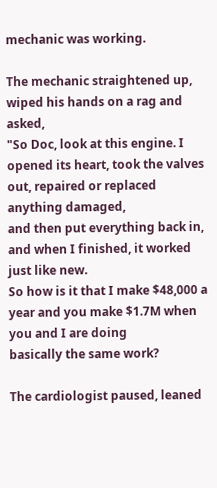mechanic was working.

The mechanic straightened up, wiped his hands on a rag and asked,
"So Doc, look at this engine. I opened its heart, took the valves out, repaired or replaced anything damaged,
and then put everything back in, and when I finished, it worked just like new.
So how is it that I make $48,000 a year and you make $1.7M when you and I are doing
basically the same work?

The cardiologist paused, leaned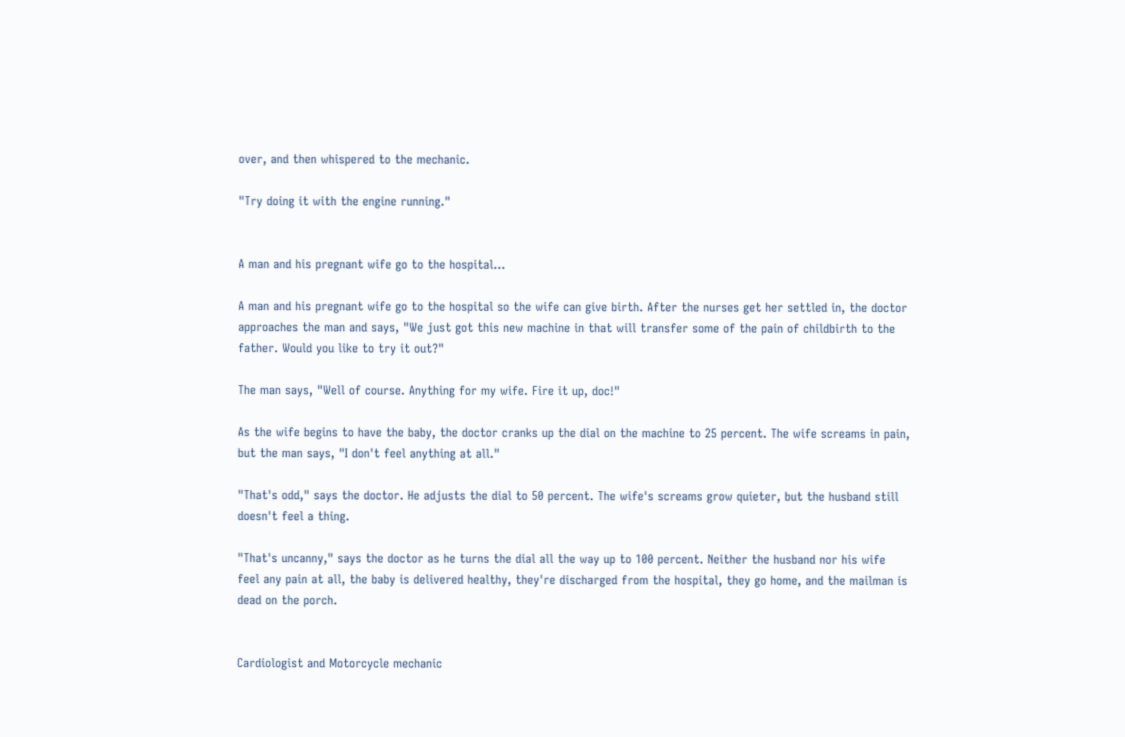over, and then whispered to the mechanic.

"Try doing it with the engine running."


A man and his pregnant wife go to the hospital...

A man and his pregnant wife go to the hospital so the wife can give birth. After the nurses get her settled in, the doctor approaches the man and says, "We just got this new machine in that will transfer some of the pain of childbirth to the father. Would you like to try it out?"

The man says, "Well of course. Anything for my wife. Fire it up, doc!"

As the wife begins to have the baby, the doctor cranks up the dial on the machine to 25 percent. The wife screams in pain, but the man says, "I don't feel anything at all."

"That's odd," says the doctor. He adjusts the dial to 50 percent. The wife's screams grow quieter, but the husband still doesn't feel a thing.

"That's uncanny," says the doctor as he turns the dial all the way up to 100 percent. Neither the husband nor his wife feel any pain at all, the baby is delivered healthy, they're discharged from the hospital, they go home, and the mailman is dead on the porch.


Cardiologist and Motorcycle mechanic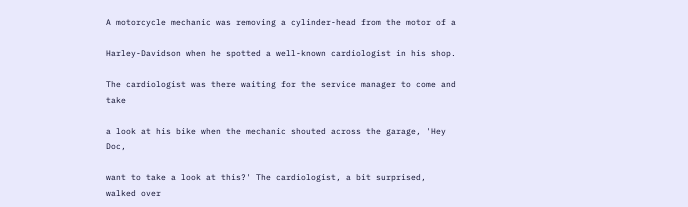A motorcycle mechanic was removing a cylinder-head from the motor of a

Harley-Davidson when he spotted a well-known cardiologist in his shop.

The cardiologist was there waiting for the service manager to come and take

a look at his bike when the mechanic shouted across the garage, 'Hey Doc,

want to take a look at this?' The cardiologist, a bit surprised, walked over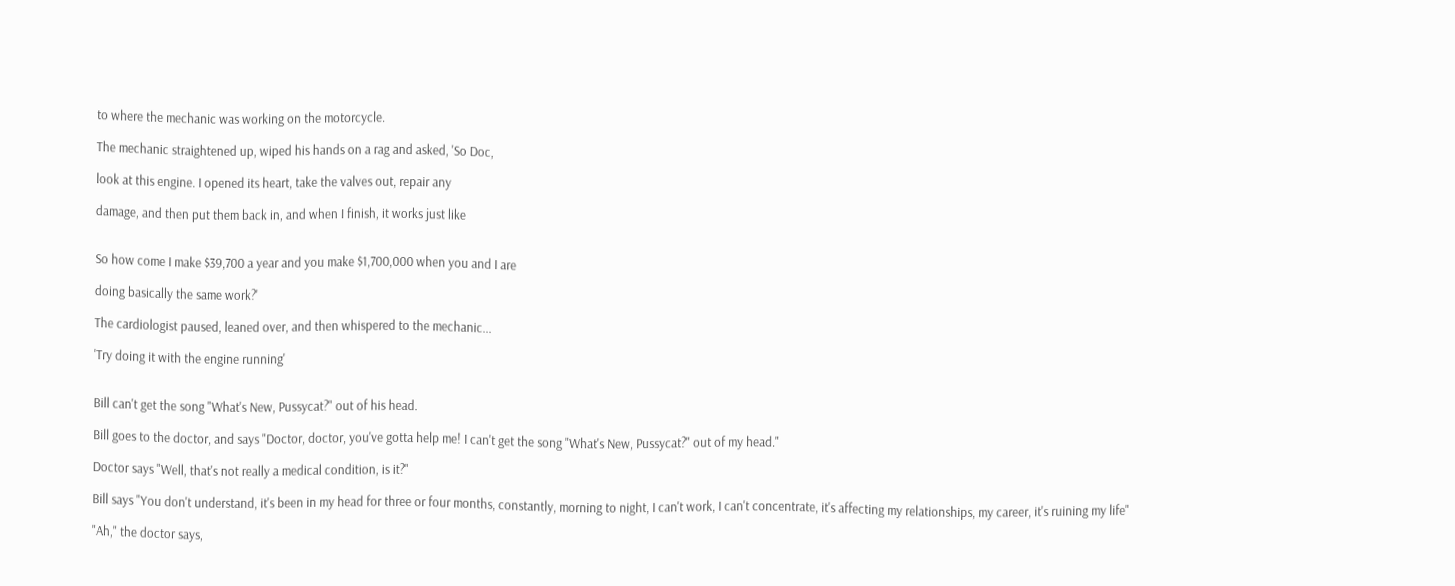to where the mechanic was working on the motorcycle.

The mechanic straightened up, wiped his hands on a rag and asked, 'So Doc,

look at this engine. I opened its heart, take the valves out, repair any

damage, and then put them back in, and when I finish, it works just like


So how come I make $39,700 a year and you make $1,700,000 when you and I are

doing basically the same work?'

The cardiologist paused, leaned over, and then whispered to the mechanic...

'Try doing it with the engine running'


Bill can't get the song "What's New, Pussycat?" out of his head.

Bill goes to the doctor, and says "Doctor, doctor, you've gotta help me! I can't get the song "What's New, Pussycat?" out of my head."

Doctor says "Well, that's not really a medical condition, is it?"

Bill says "You don't understand, it's been in my head for three or four months, constantly, morning to night, I can't work, I can't concentrate, it's affecting my relationships, my career, it's ruining my life"

"Ah," the doctor says,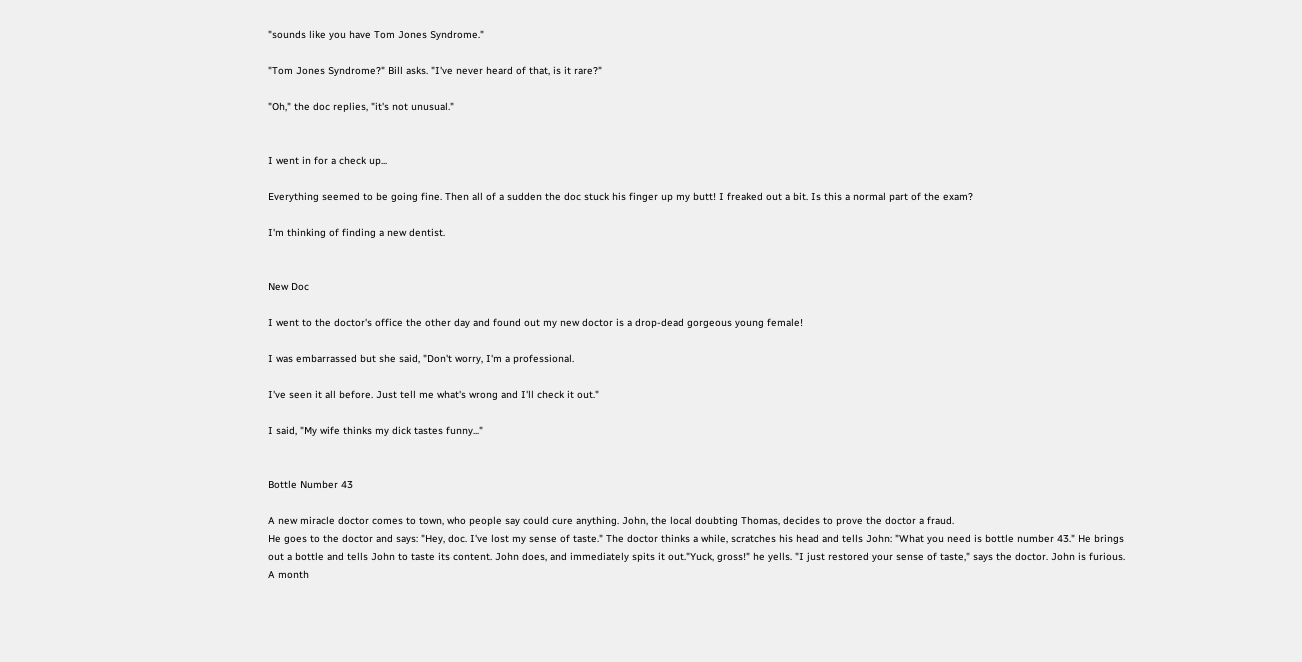"sounds like you have Tom Jones Syndrome."

"Tom Jones Syndrome?" Bill asks. "I've never heard of that, is it rare?"

"Oh," the doc replies, "it's not unusual."


I went in for a check up...

Everything seemed to be going fine. Then all of a sudden the doc stuck his finger up my butt! I freaked out a bit. Is this a normal part of the exam?

I'm thinking of finding a new dentist.


New Doc

I went to the doctor's office the other day and found out my new doctor is a drop-dead gorgeous young female!

I was embarrassed but she said, "Don't worry, I'm a professional.

I've seen it all before. Just tell me what's wrong and I'll check it out."

I said, "My wife thinks my dick tastes funny..."


Bottle Number 43

A new miracle doctor comes to town, who people say could cure anything. John, the local doubting Thomas, decides to prove the doctor a fraud.
He goes to the doctor and says: "Hey, doc. I've lost my sense of taste." The doctor thinks a while, scratches his head and tells John: "What you need is bottle number 43." He brings out a bottle and tells John to taste its content. John does, and immediately spits it out."Yuck, gross!" he yells. "I just restored your sense of taste," says the doctor. John is furious.
A month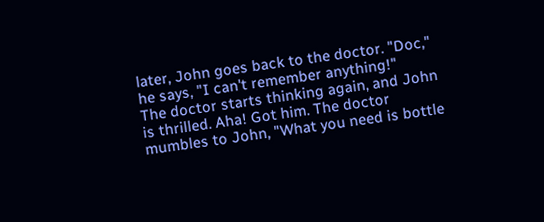later, John goes back to the doctor. "Doc," he says, "I can't remember anything!"
The doctor starts thinking again, and John is thrilled. Aha! Got him. The doctor mumbles to John, "What you need is bottle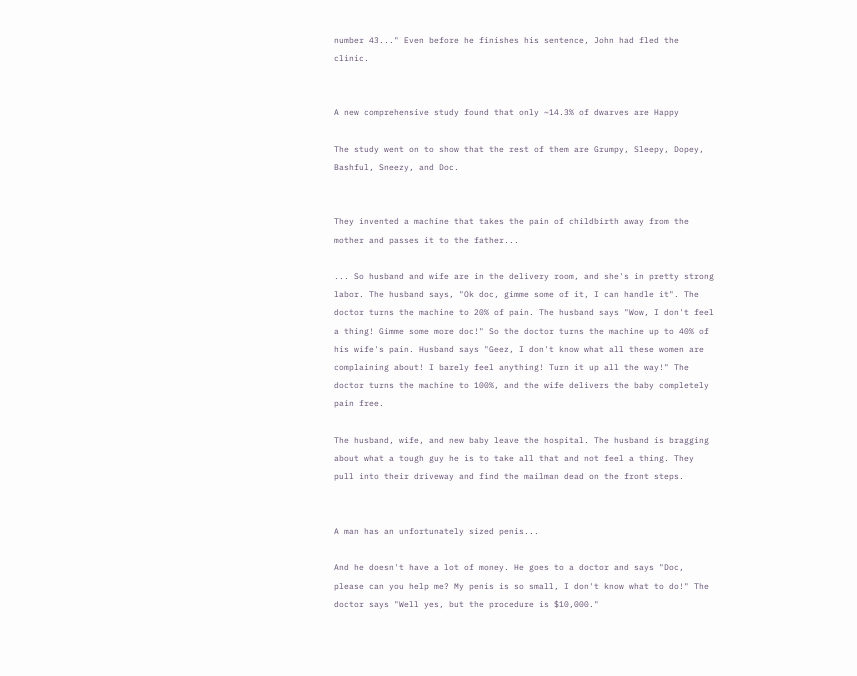number 43..." Even before he finishes his sentence, John had fled the clinic.


A new comprehensive study found that only ~14.3% of dwarves are Happy

The study went on to show that the rest of them are Grumpy, Sleepy, Dopey, Bashful, Sneezy, and Doc.


They invented a machine that takes the pain of childbirth away from the mother and passes it to the father...

... So husband and wife are in the delivery room, and she's in pretty strong labor. The husband says, "Ok doc, gimme some of it, I can handle it". The doctor turns the machine to 20% of pain. The husband says "Wow, I don't feel a thing! Gimme some more doc!" So the doctor turns the machine up to 40% of his wife's pain. Husband says "Geez, I don't know what all these women are complaining about! I barely feel anything! Turn it up all the way!" The doctor turns the machine to 100%, and the wife delivers the baby completely pain free.

The husband, wife, and new baby leave the hospital. The husband is bragging about what a tough guy he is to take all that and not feel a thing. They pull into their driveway and find the mailman dead on the front steps.


A man has an unfortunately sized penis...

And he doesn't have a lot of money. He goes to a doctor and says "Doc, please can you help me? My penis is so small, I don't know what to do!" The doctor says "Well yes, but the procedure is $10,000."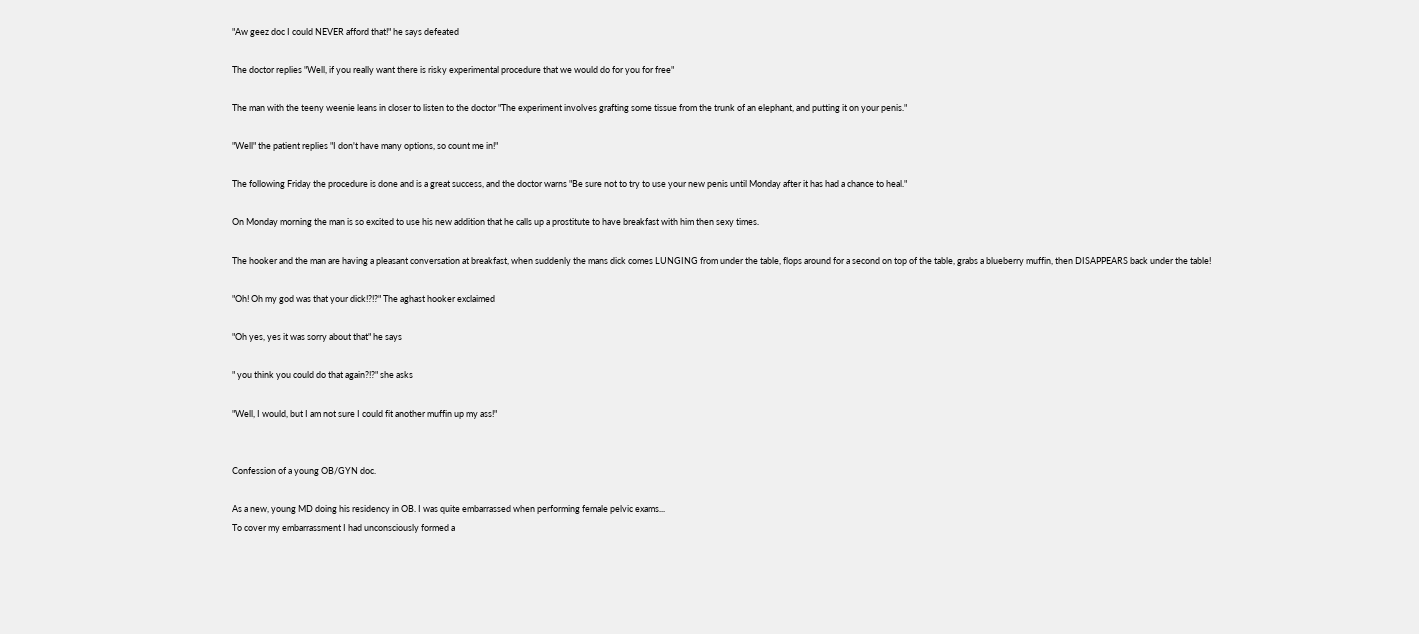"Aw geez doc I could NEVER afford that!" he says defeated

The doctor replies "Well, if you really want there is risky experimental procedure that we would do for you for free"

The man with the teeny weenie leans in closer to listen to the doctor "The experiment involves grafting some tissue from the trunk of an elephant, and putting it on your penis."

"Well" the patient replies "I don't have many options, so count me in!"

The following Friday the procedure is done and is a great success, and the doctor warns "Be sure not to try to use your new penis until Monday after it has had a chance to heal."

On Monday morning the man is so excited to use his new addition that he calls up a prostitute to have breakfast with him then sexy times.

The hooker and the man are having a pleasant conversation at breakfast, when suddenly the mans dick comes LUNGING from under the table, flops around for a second on top of the table, grabs a blueberry muffin, then DISAPPEARS back under the table!

"Oh! Oh my god was that your dick!?!?" The aghast hooker exclaimed

"Oh yes, yes it was sorry about that" he says

" you think you could do that again?!?" she asks

"Well, I would, but I am not sure I could fit another muffin up my ass!"


Confession of a young OB/GYN doc.

As a new, young MD doing his residency in OB. I was quite embarrassed when performing female pelvic exams...
To cover my embarrassment I had unconsciously formed a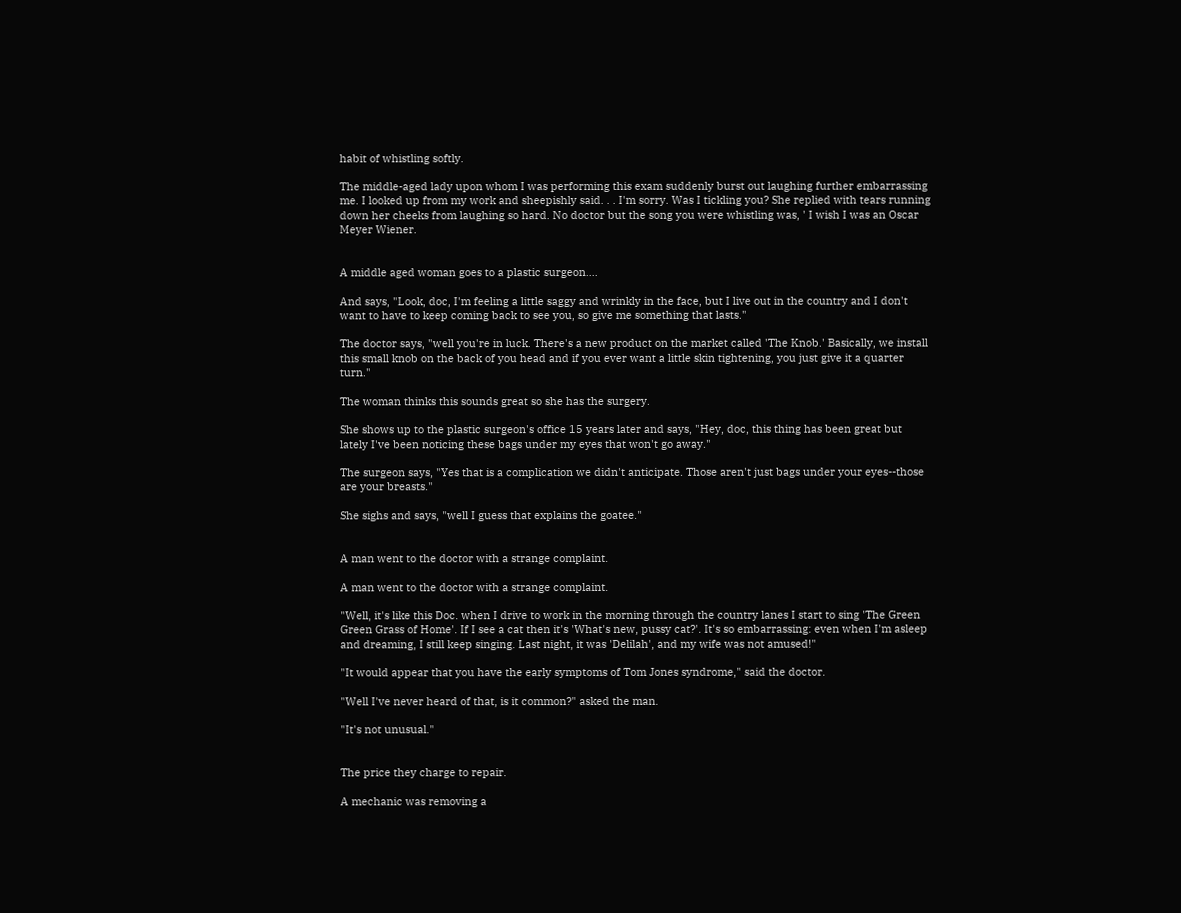habit of whistling softly.

The middle-aged lady upon whom I was performing this exam suddenly burst out laughing further embarrassing me. I looked up from my work and sheepishly said. . . I'm sorry. Was I tickling you? She replied with tears running down her cheeks from laughing so hard. No doctor but the song you were whistling was, ' I wish I was an Oscar Meyer Wiener.


A middle aged woman goes to a plastic surgeon....

And says, "Look, doc, I'm feeling a little saggy and wrinkly in the face, but I live out in the country and I don't want to have to keep coming back to see you, so give me something that lasts."

The doctor says, "well you're in luck. There's a new product on the market called 'The Knob.' Basically, we install this small knob on the back of you head and if you ever want a little skin tightening, you just give it a quarter turn."

The woman thinks this sounds great so she has the surgery.

She shows up to the plastic surgeon's office 15 years later and says, "Hey, doc, this thing has been great but lately I've been noticing these bags under my eyes that won't go away."

The surgeon says, "Yes that is a complication we didn't anticipate. Those aren't just bags under your eyes--those are your breasts."

She sighs and says, "well I guess that explains the goatee."


A man went to the doctor with a strange complaint.

A man went to the doctor with a strange complaint.

"Well, it's like this Doc. when I drive to work in the morning through the country lanes I start to sing 'The Green Green Grass of Home'. If I see a cat then it's 'What's new, pussy cat?'. It's so embarrassing: even when I'm asleep and dreaming, I still keep singing. Last night, it was 'Delilah', and my wife was not amused!"

"It would appear that you have the early symptoms of Tom Jones syndrome," said the doctor.

"Well I've never heard of that, is it common?" asked the man.

"It's not unusual."


The price they charge to repair.

A mechanic was removing a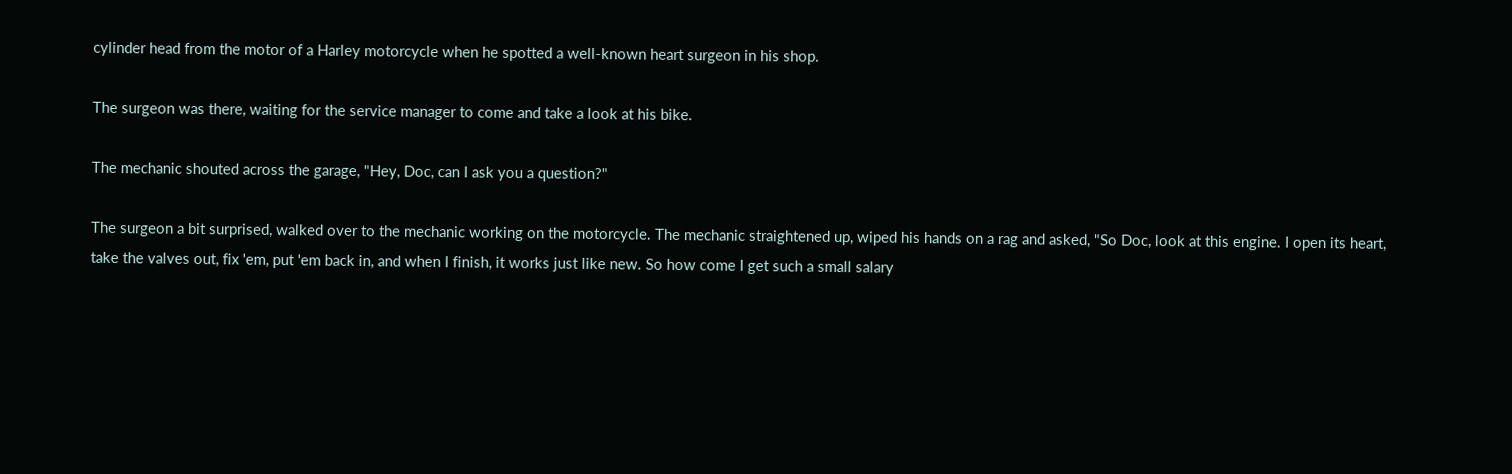cylinder head from the motor of a Harley motorcycle when he spotted a well-known heart surgeon in his shop.

The surgeon was there, waiting for the service manager to come and take a look at his bike.

The mechanic shouted across the garage, "Hey, Doc, can I ask you a question?"

The surgeon a bit surprised, walked over to the mechanic working on the motorcycle. The mechanic straightened up, wiped his hands on a rag and asked, "So Doc, look at this engine. I open its heart, take the valves out, fix 'em, put 'em back in, and when I finish, it works just like new. So how come I get such a small salary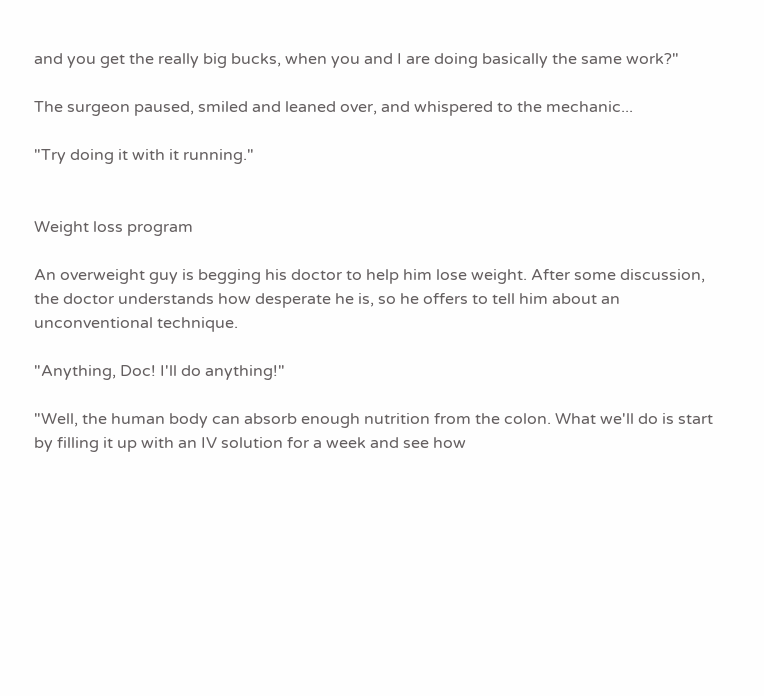and you get the really big bucks, when you and I are doing basically the same work?"

The surgeon paused, smiled and leaned over, and whispered to the mechanic...

"Try doing it with it running."


Weight loss program

An overweight guy is begging his doctor to help him lose weight. After some discussion, the doctor understands how desperate he is, so he offers to tell him about an unconventional technique.

"Anything, Doc! I'll do anything!"

"Well, the human body can absorb enough nutrition from the colon. What we'll do is start by filling it up with an IV solution for a week and see how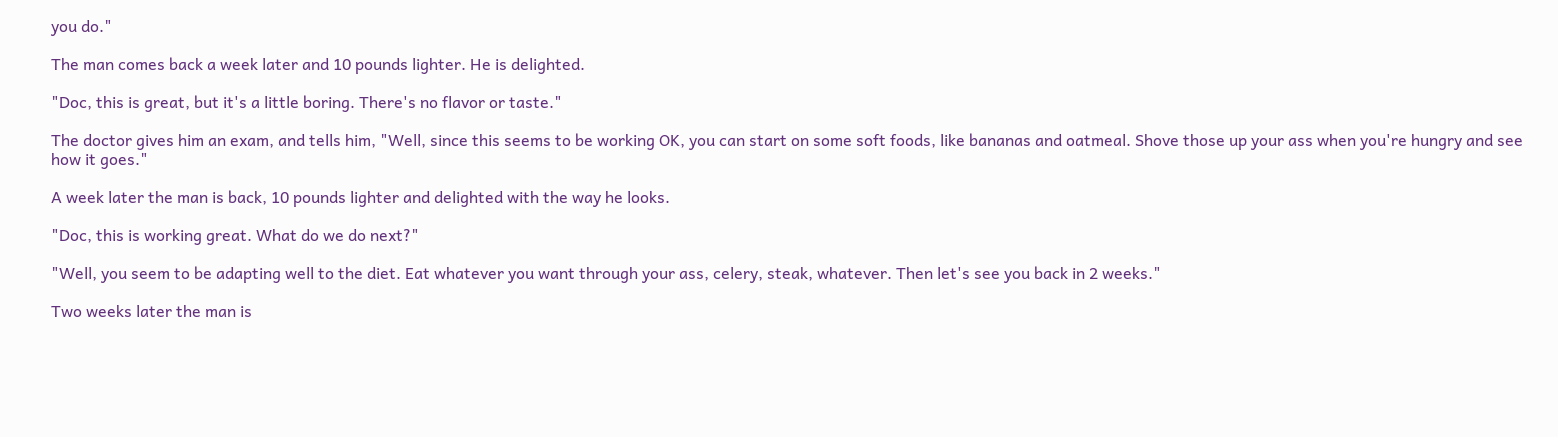you do."

The man comes back a week later and 10 pounds lighter. He is delighted.

"Doc, this is great, but it's a little boring. There's no flavor or taste."

The doctor gives him an exam, and tells him, "Well, since this seems to be working OK, you can start on some soft foods, like bananas and oatmeal. Shove those up your ass when you're hungry and see how it goes."

A week later the man is back, 10 pounds lighter and delighted with the way he looks.

"Doc, this is working great. What do we do next?"

"Well, you seem to be adapting well to the diet. Eat whatever you want through your ass, celery, steak, whatever. Then let's see you back in 2 weeks."

Two weeks later the man is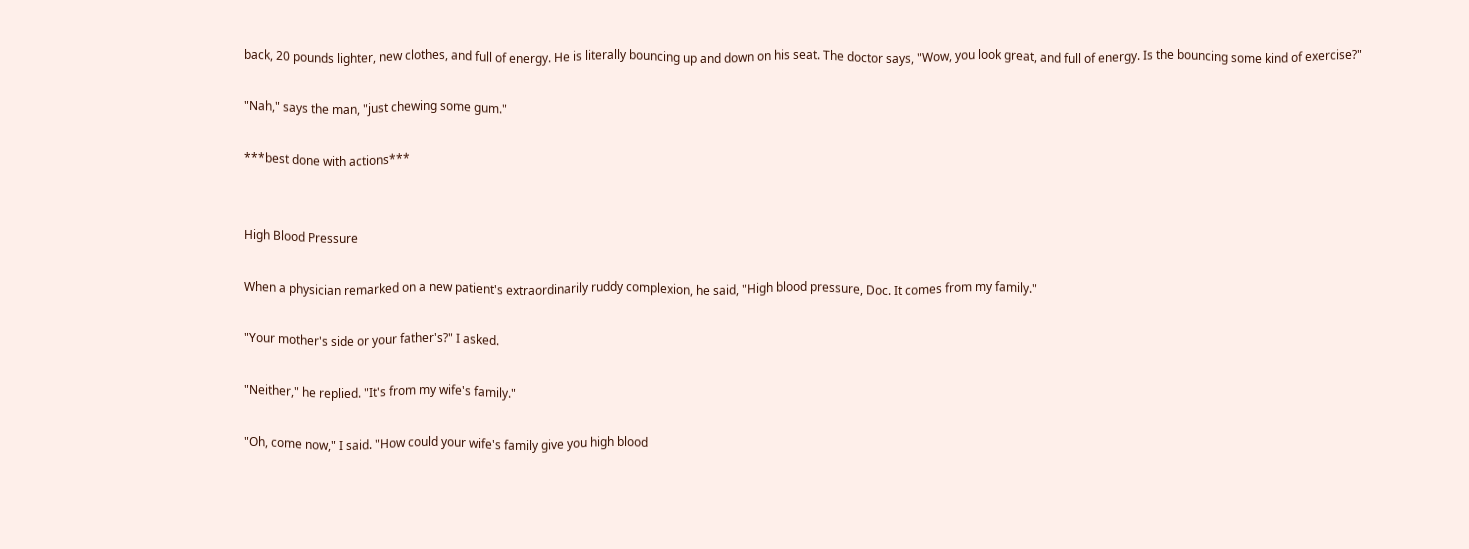back, 20 pounds lighter, new clothes, and full of energy. He is literally bouncing up and down on his seat. The doctor says, "Wow, you look great, and full of energy. Is the bouncing some kind of exercise?"

"Nah," says the man, "just chewing some gum."

***best done with actions***


High Blood Pressure

When a physician remarked on a new patient's extraordinarily ruddy complexion, he said, "High blood pressure, Doc. It comes from my family."

"Your mother's side or your father's?" I asked.

"Neither," he replied. "It's from my wife's family."

"Oh, come now," I said. "How could your wife's family give you high blood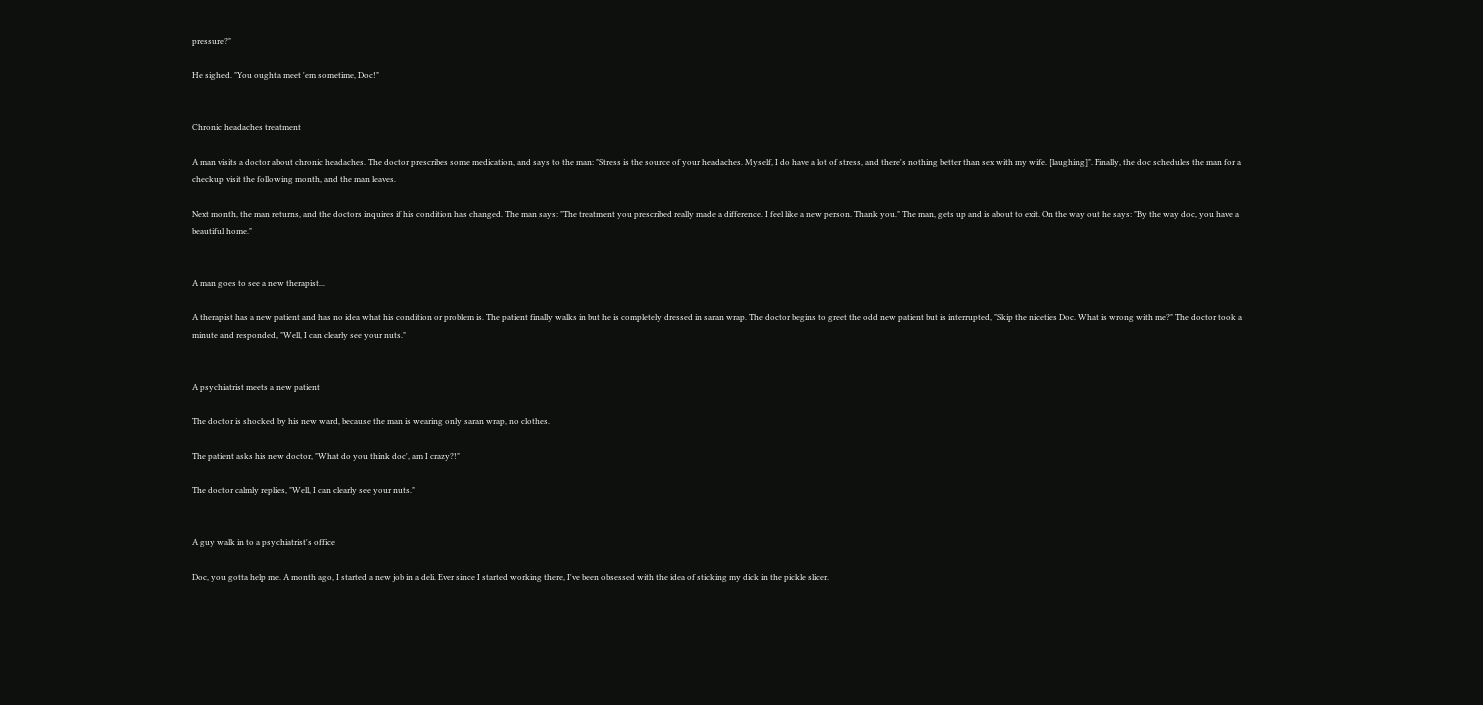pressure?"

He sighed. "You oughta meet 'em sometime, Doc!"


Chronic headaches treatment

A man visits a doctor about chronic headaches. The doctor prescribes some medication, and says to the man: "Stress is the source of your headaches. Myself, I do have a lot of stress, and there's nothing better than sex with my wife. [laughing]". Finally, the doc schedules the man for a checkup visit the following month, and the man leaves.

Next month, the man returns, and the doctors inquires if his condition has changed. The man says: "The treatment you prescribed really made a difference. I feel like a new person. Thank you." The man, gets up and is about to exit. On the way out he says: "By the way doc, you have a beautiful home."


A man goes to see a new therapist...

A therapist has a new patient and has no idea what his condition or problem is. The patient finally walks in but he is completely dressed in saran wrap. The doctor begins to greet the odd new patient but is interrupted, "Skip the niceties Doc. What is wrong with me?" The doctor took a minute and responded, "Well, I can clearly see your nuts."


A psychiatrist meets a new patient

The doctor is shocked by his new ward, because the man is wearing only saran wrap, no clothes.

The patient asks his new doctor, "What do you think doc', am I crazy?!"

The doctor calmly replies, "Well, I can clearly see your nuts."


A guy walk in to a psychiatrist's office

Doc, you gotta help me. A month ago, I started a new job in a deli. Ever since I started working there, I've been obsessed with the idea of sticking my dick in the pickle slicer.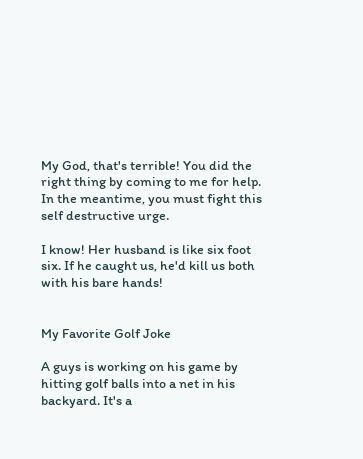My God, that's terrible! You did the right thing by coming to me for help. In the meantime, you must fight this self destructive urge.

I know! Her husband is like six foot six. If he caught us, he'd kill us both with his bare hands!


My Favorite Golf Joke

A guys is working on his game by hitting golf balls into a net in his backyard. It's a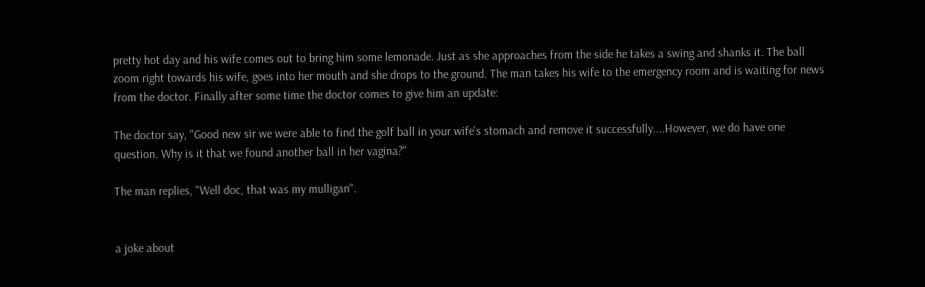pretty hot day and his wife comes out to bring him some lemonade. Just as she approaches from the side he takes a swing and shanks it. The ball zoom right towards his wife, goes into her mouth and she drops to the ground. The man takes his wife to the emergency room and is waiting for news from the doctor. Finally after some time the doctor comes to give him an update:

The doctor say, "Good new sir we were able to find the golf ball in your wife's stomach and remove it successfully....However, we do have one question. Why is it that we found another ball in her vagina?"

The man replies, "Well doc, that was my mulligan".


a joke about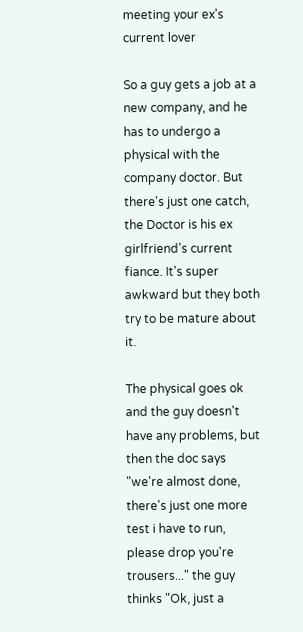meeting your ex's current lover

So a guy gets a job at a new company, and he has to undergo a physical with the company doctor. But there's just one catch, the Doctor is his ex girlfriend's current fiance. It's super awkward but they both try to be mature about it.

The physical goes ok and the guy doesn't have any problems, but then the doc says "we're almost done, there's just one more test i have to run, please drop you're trousers..." the guy thinks "Ok, just a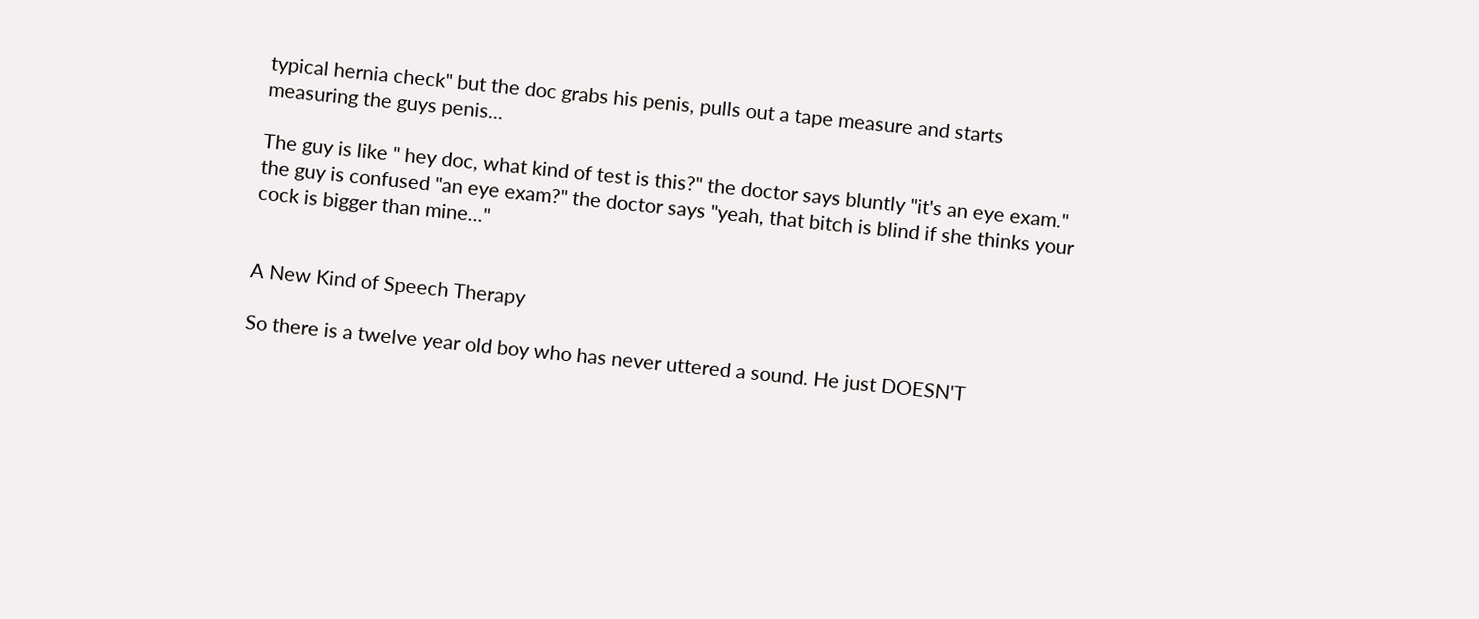typical hernia check" but the doc grabs his penis, pulls out a tape measure and starts measuring the guys penis...

The guy is like " hey doc, what kind of test is this?" the doctor says bluntly "it's an eye exam." the guy is confused "an eye exam?" the doctor says "yeah, that bitch is blind if she thinks your cock is bigger than mine..."


A New Kind of Speech Therapy

So there is a twelve year old boy who has never uttered a sound. He just DOESN'T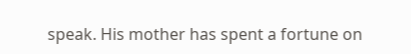speak. His mother has spent a fortune on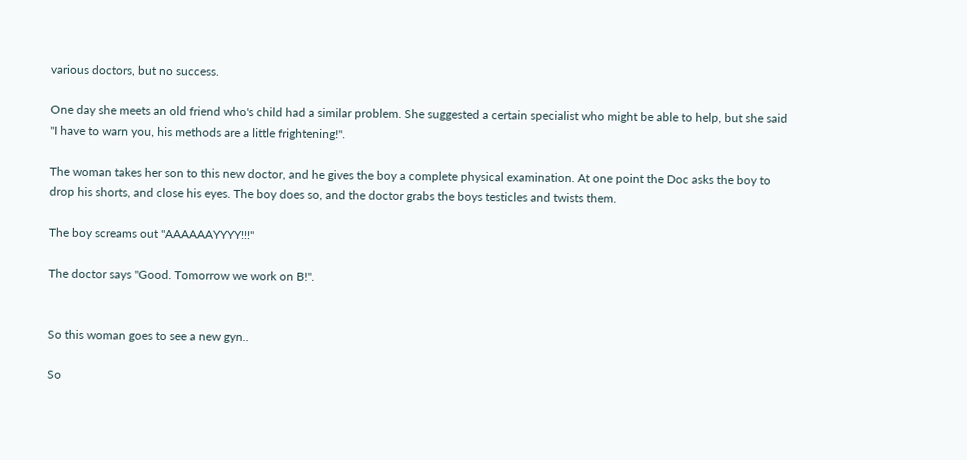various doctors, but no success.

One day she meets an old friend who's child had a similar problem. She suggested a certain specialist who might be able to help, but she said "I have to warn you, his methods are a little frightening!".

The woman takes her son to this new doctor, and he gives the boy a complete physical examination. At one point the Doc asks the boy to drop his shorts, and close his eyes. The boy does so, and the doctor grabs the boys testicles and twists them.

The boy screams out "AAAAAAYYYY!!!"

The doctor says "Good. Tomorrow we work on B!".


So this woman goes to see a new gyn..

So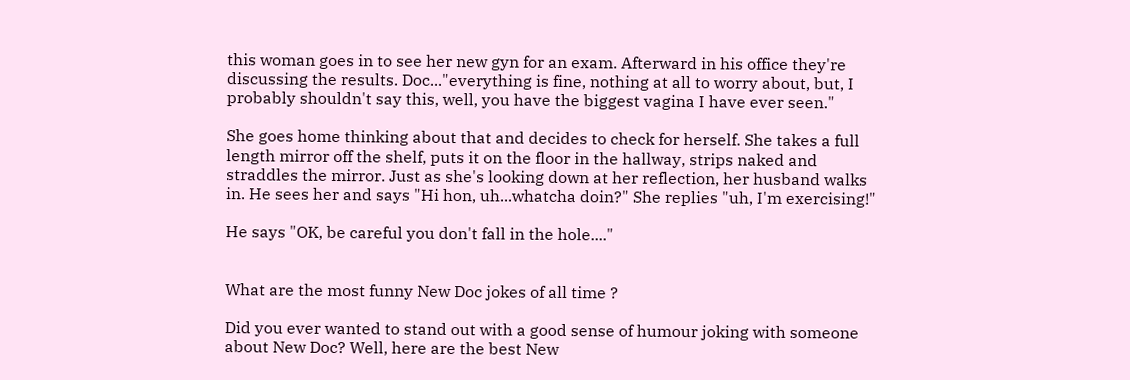this woman goes in to see her new gyn for an exam. Afterward in his office they're discussing the results. Doc..."everything is fine, nothing at all to worry about, but, I probably shouldn't say this, well, you have the biggest vagina I have ever seen."

She goes home thinking about that and decides to check for herself. She takes a full length mirror off the shelf, puts it on the floor in the hallway, strips naked and straddles the mirror. Just as she's looking down at her reflection, her husband walks in. He sees her and says "Hi hon, uh...whatcha doin?" She replies "uh, I'm exercising!"

He says "OK, be careful you don't fall in the hole...."


What are the most funny New Doc jokes of all time ?

Did you ever wanted to stand out with a good sense of humour joking with someone about New Doc? Well, here are the best New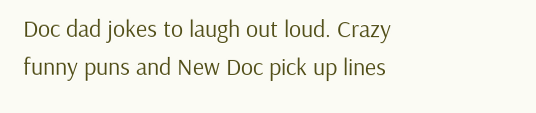Doc dad jokes to laugh out loud. Crazy funny puns and New Doc pick up lines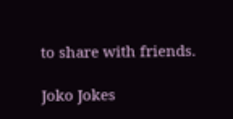to share with friends.

Joko Jokes